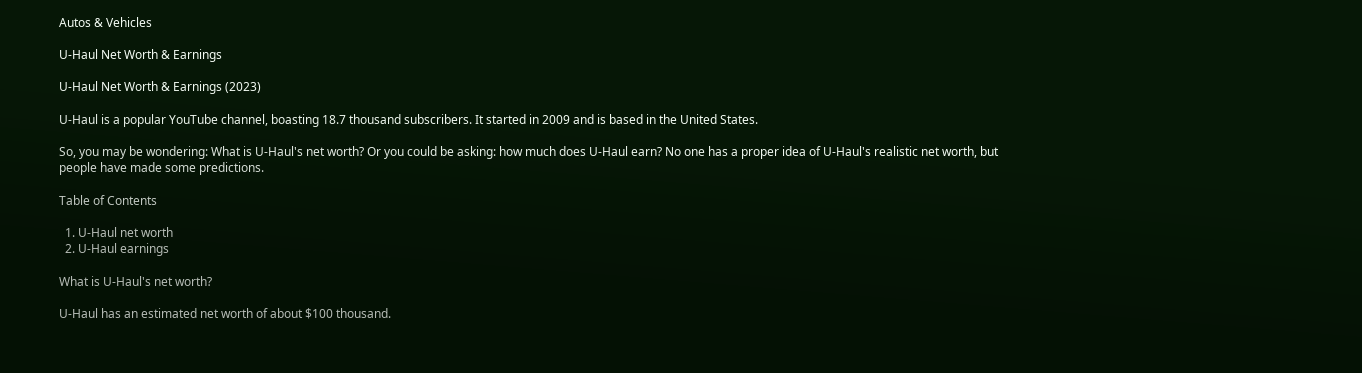Autos & Vehicles

U-Haul Net Worth & Earnings

U-Haul Net Worth & Earnings (2023)

U-Haul is a popular YouTube channel, boasting 18.7 thousand subscribers. It started in 2009 and is based in the United States.

So, you may be wondering: What is U-Haul's net worth? Or you could be asking: how much does U-Haul earn? No one has a proper idea of U-Haul's realistic net worth, but people have made some predictions.

Table of Contents

  1. U-Haul net worth
  2. U-Haul earnings

What is U-Haul's net worth?

U-Haul has an estimated net worth of about $100 thousand.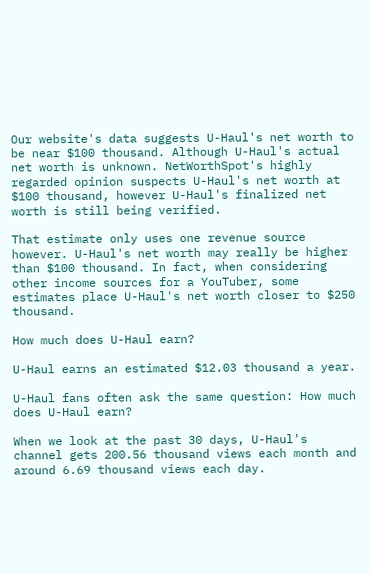Our website's data suggests U-Haul's net worth to be near $100 thousand. Although U-Haul's actual net worth is unknown. NetWorthSpot's highly regarded opinion suspects U-Haul's net worth at $100 thousand, however U-Haul's finalized net worth is still being verified.

That estimate only uses one revenue source however. U-Haul's net worth may really be higher than $100 thousand. In fact, when considering other income sources for a YouTuber, some estimates place U-Haul's net worth closer to $250 thousand.

How much does U-Haul earn?

U-Haul earns an estimated $12.03 thousand a year.

U-Haul fans often ask the same question: How much does U-Haul earn?

When we look at the past 30 days, U-Haul's channel gets 200.56 thousand views each month and around 6.69 thousand views each day.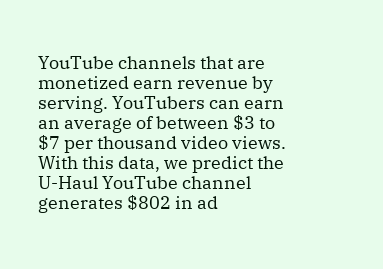YouTube channels that are monetized earn revenue by serving. YouTubers can earn an average of between $3 to $7 per thousand video views. With this data, we predict the U-Haul YouTube channel generates $802 in ad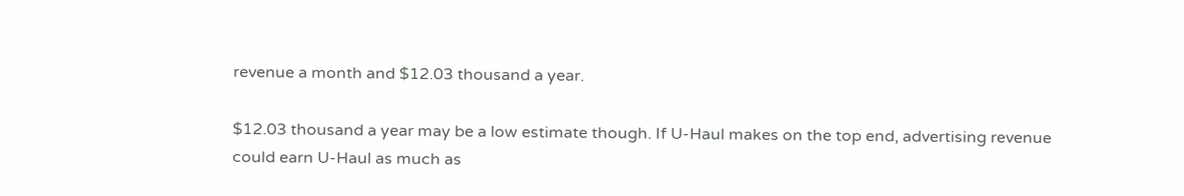revenue a month and $12.03 thousand a year.

$12.03 thousand a year may be a low estimate though. If U-Haul makes on the top end, advertising revenue could earn U-Haul as much as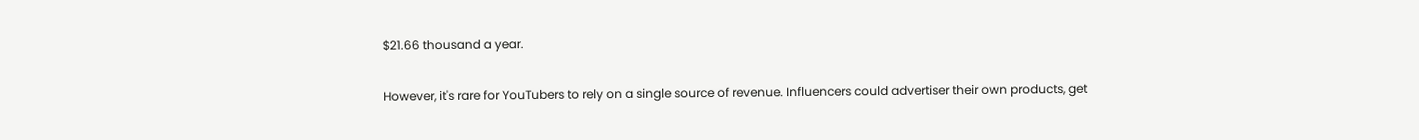$21.66 thousand a year.

However, it's rare for YouTubers to rely on a single source of revenue. Influencers could advertiser their own products, get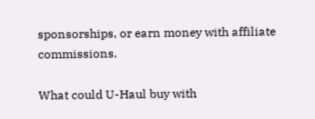sponsorships, or earn money with affiliate commissions.

What could U-Haul buy with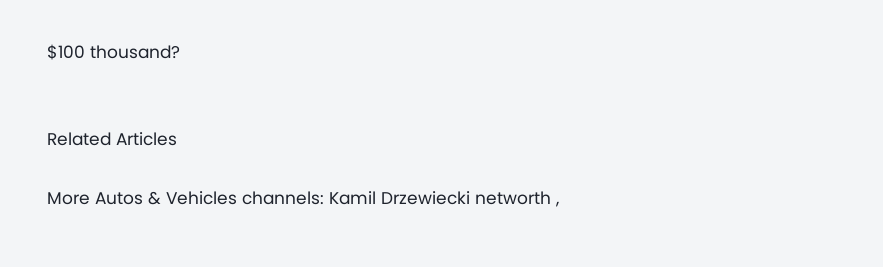$100 thousand?


Related Articles

More Autos & Vehicles channels: Kamil Drzewiecki networth ,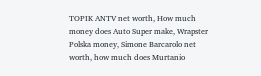TOPIK ANTV net worth, How much money does Auto Super make, Wrapster Polska money, Simone Barcarolo net worth, how much does Murtanio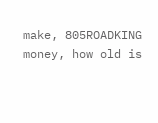make, 805ROADKING money, how old is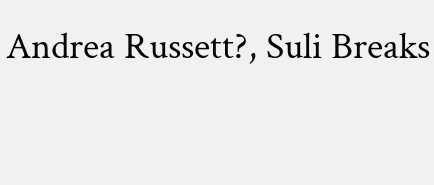Andrea Russett?, Suli Breaks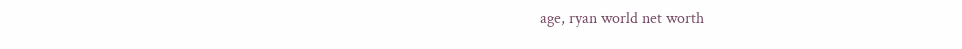age, ryan world net worth